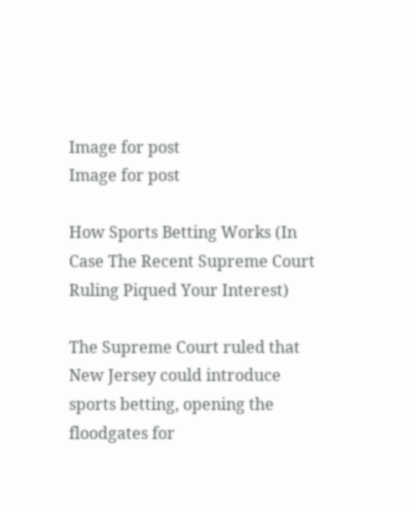Image for post
Image for post

How Sports Betting Works (In Case The Recent Supreme Court Ruling Piqued Your Interest)

The Supreme Court ruled that New Jersey could introduce sports betting, opening the floodgates for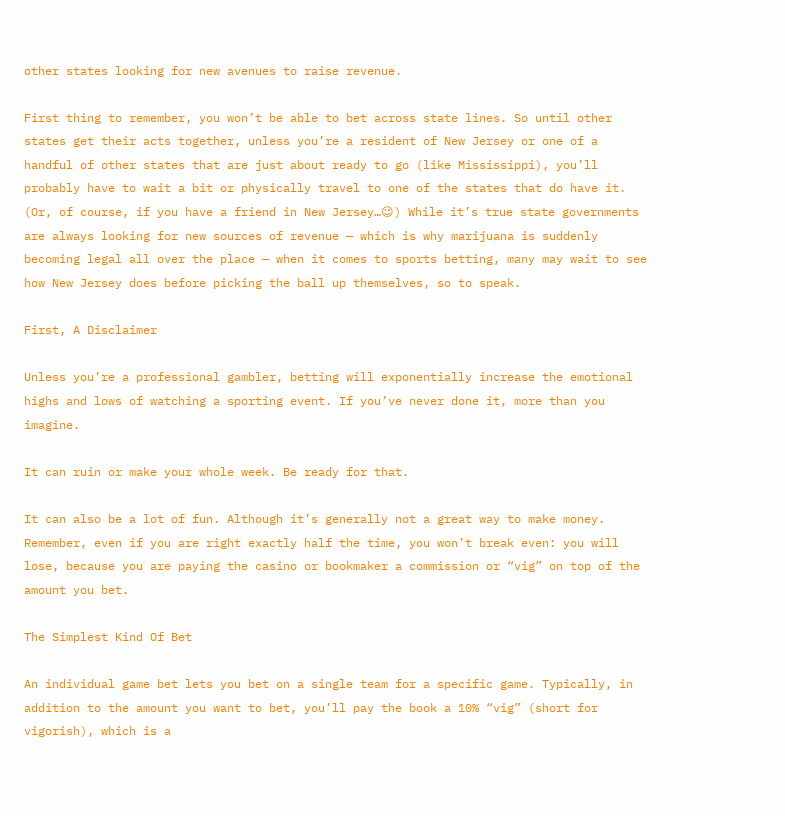other states looking for new avenues to raise revenue.

First thing to remember, you won’t be able to bet across state lines. So until other states get their acts together, unless you’re a resident of New Jersey or one of a handful of other states that are just about ready to go (like Mississippi), you’ll probably have to wait a bit or physically travel to one of the states that do have it. (Or, of course, if you have a friend in New Jersey…😉) While it’s true state governments are always looking for new sources of revenue — which is why marijuana is suddenly becoming legal all over the place — when it comes to sports betting, many may wait to see how New Jersey does before picking the ball up themselves, so to speak.

First, A Disclaimer

Unless you’re a professional gambler, betting will exponentially increase the emotional highs and lows of watching a sporting event. If you’ve never done it, more than you imagine.

It can ruin or make your whole week. Be ready for that.

It can also be a lot of fun. Although it’s generally not a great way to make money. Remember, even if you are right exactly half the time, you won’t break even: you will lose, because you are paying the casino or bookmaker a commission or “vig” on top of the amount you bet.

The Simplest Kind Of Bet

An individual game bet lets you bet on a single team for a specific game. Typically, in addition to the amount you want to bet, you’ll pay the book a 10% “vig” (short for vigorish), which is a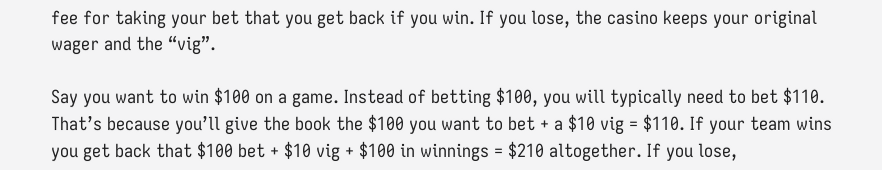fee for taking your bet that you get back if you win. If you lose, the casino keeps your original wager and the “vig”.

Say you want to win $100 on a game. Instead of betting $100, you will typically need to bet $110. That’s because you’ll give the book the $100 you want to bet + a $10 vig = $110. If your team wins you get back that $100 bet + $10 vig + $100 in winnings = $210 altogether. If you lose,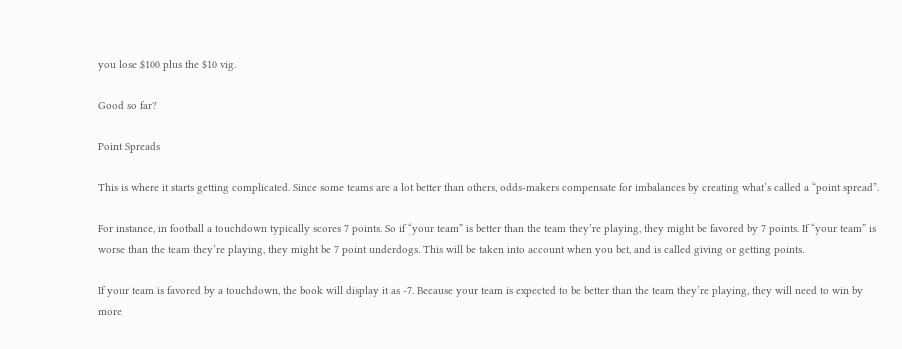you lose $100 plus the $10 vig.

Good so far?

Point Spreads

This is where it starts getting complicated. Since some teams are a lot better than others, odds-makers compensate for imbalances by creating what’s called a “point spread”.

For instance, in football a touchdown typically scores 7 points. So if “your team” is better than the team they’re playing, they might be favored by 7 points. If “your team” is worse than the team they’re playing, they might be 7 point underdogs. This will be taken into account when you bet, and is called giving or getting points.

If your team is favored by a touchdown, the book will display it as -7. Because your team is expected to be better than the team they’re playing, they will need to win by more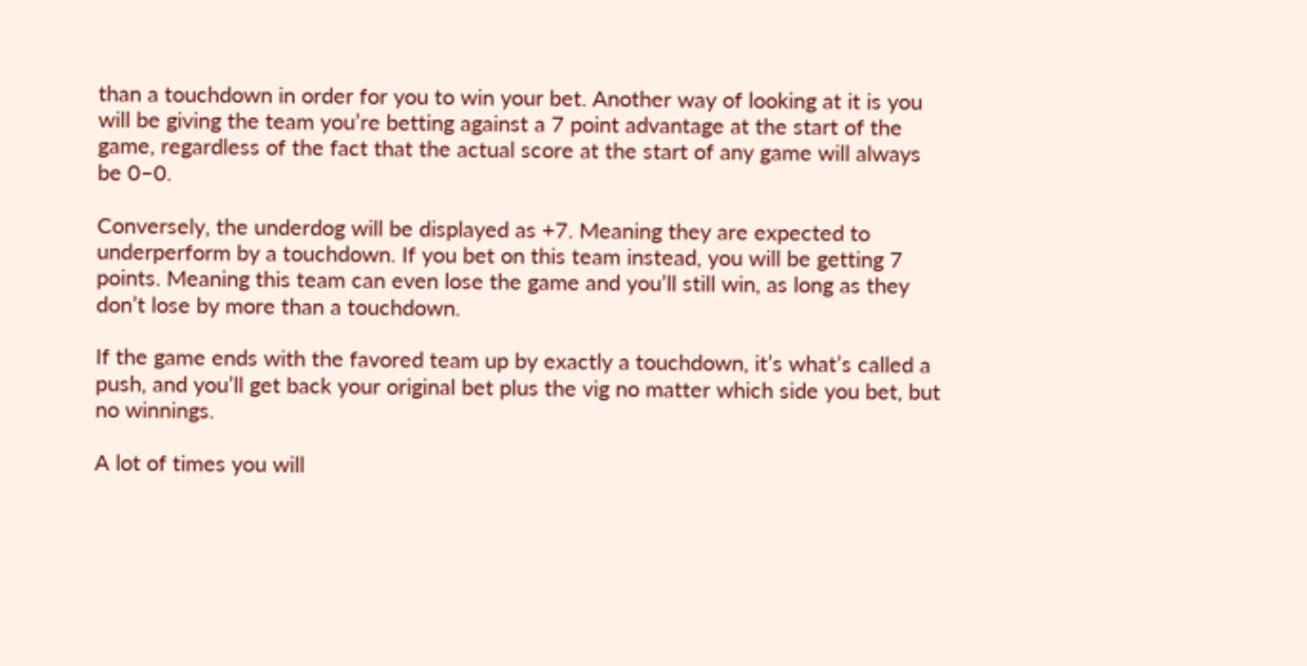than a touchdown in order for you to win your bet. Another way of looking at it is you will be giving the team you’re betting against a 7 point advantage at the start of the game, regardless of the fact that the actual score at the start of any game will always be 0–0.

Conversely, the underdog will be displayed as +7. Meaning they are expected to underperform by a touchdown. If you bet on this team instead, you will be getting 7 points. Meaning this team can even lose the game and you’ll still win, as long as they don’t lose by more than a touchdown.

If the game ends with the favored team up by exactly a touchdown, it’s what’s called a push, and you’ll get back your original bet plus the vig no matter which side you bet, but no winnings.

A lot of times you will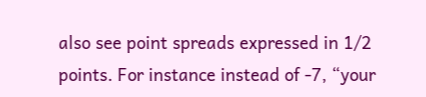also see point spreads expressed in 1/2 points. For instance instead of -7, “your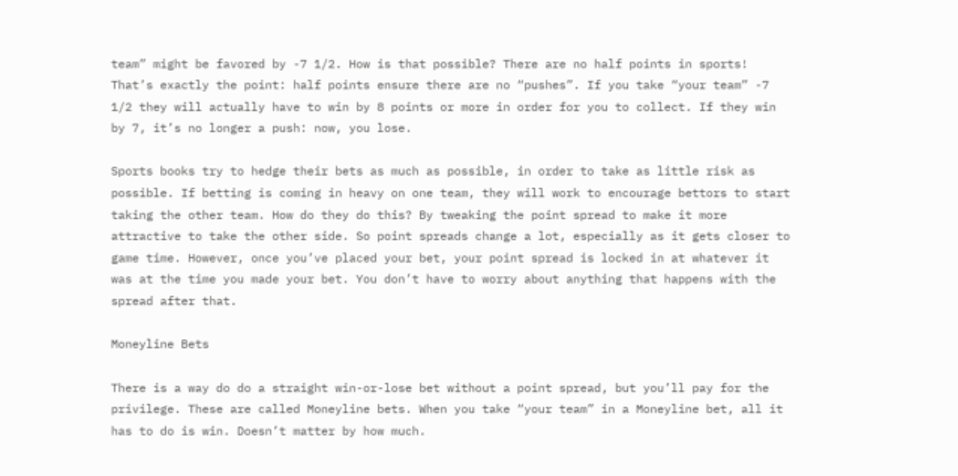team” might be favored by -7 1/2. How is that possible? There are no half points in sports! That’s exactly the point: half points ensure there are no “pushes”. If you take “your team” -7 1/2 they will actually have to win by 8 points or more in order for you to collect. If they win by 7, it’s no longer a push: now, you lose.

Sports books try to hedge their bets as much as possible, in order to take as little risk as possible. If betting is coming in heavy on one team, they will work to encourage bettors to start taking the other team. How do they do this? By tweaking the point spread to make it more attractive to take the other side. So point spreads change a lot, especially as it gets closer to game time. However, once you’ve placed your bet, your point spread is locked in at whatever it was at the time you made your bet. You don’t have to worry about anything that happens with the spread after that.

Moneyline Bets

There is a way do do a straight win-or-lose bet without a point spread, but you’ll pay for the privilege. These are called Moneyline bets. When you take “your team” in a Moneyline bet, all it has to do is win. Doesn’t matter by how much.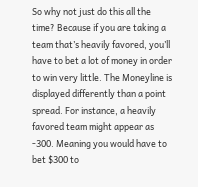So why not just do this all the time? Because if you are taking a team that’s heavily favored, you’ll have to bet a lot of money in order to win very little. The Moneyline is displayed differently than a point spread. For instance, a heavily favored team might appear as -300. Meaning you would have to bet $300 to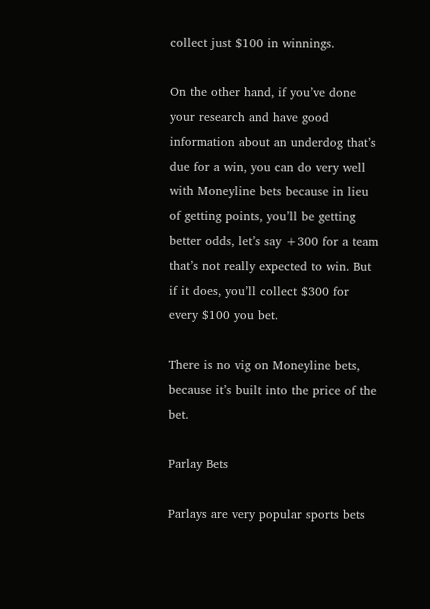collect just $100 in winnings.

On the other hand, if you’ve done your research and have good information about an underdog that’s due for a win, you can do very well with Moneyline bets because in lieu of getting points, you’ll be getting better odds, let’s say +300 for a team that’s not really expected to win. But if it does, you’ll collect $300 for every $100 you bet.

There is no vig on Moneyline bets, because it’s built into the price of the bet.

Parlay Bets

Parlays are very popular sports bets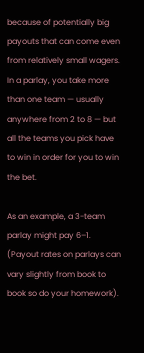because of potentially big payouts that can come even from relatively small wagers. In a parlay, you take more than one team — usually anywhere from 2 to 8 — but all the teams you pick have to win in order for you to win the bet.

As an example, a 3-team parlay might pay 6–1. (Payout rates on parlays can vary slightly from book to book so do your homework).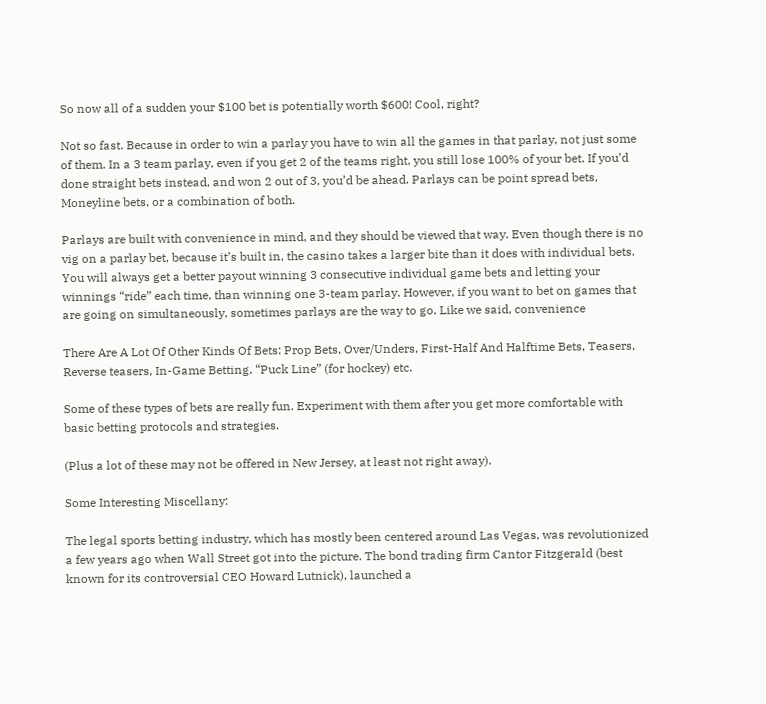So now all of a sudden your $100 bet is potentially worth $600! Cool, right?

Not so fast. Because in order to win a parlay you have to win all the games in that parlay, not just some of them. In a 3 team parlay, even if you get 2 of the teams right, you still lose 100% of your bet. If you’d done straight bets instead, and won 2 out of 3, you’d be ahead. Parlays can be point spread bets, Moneyline bets, or a combination of both.

Parlays are built with convenience in mind, and they should be viewed that way. Even though there is no vig on a parlay bet, because it’s built in, the casino takes a larger bite than it does with individual bets. You will always get a better payout winning 3 consecutive individual game bets and letting your winnings “ride” each time, than winning one 3-team parlay. However, if you want to bet on games that are going on simultaneously, sometimes parlays are the way to go. Like we said, convenience

There Are A Lot Of Other Kinds Of Bets: Prop Bets, Over/Unders, First-Half And Halftime Bets, Teasers, Reverse teasers, In-Game Betting, “Puck Line” (for hockey) etc.

Some of these types of bets are really fun. Experiment with them after you get more comfortable with basic betting protocols and strategies.

(Plus a lot of these may not be offered in New Jersey, at least not right away).

Some Interesting Miscellany:

The legal sports betting industry, which has mostly been centered around Las Vegas, was revolutionized a few years ago when Wall Street got into the picture. The bond trading firm Cantor Fitzgerald (best known for its controversial CEO Howard Lutnick), launched a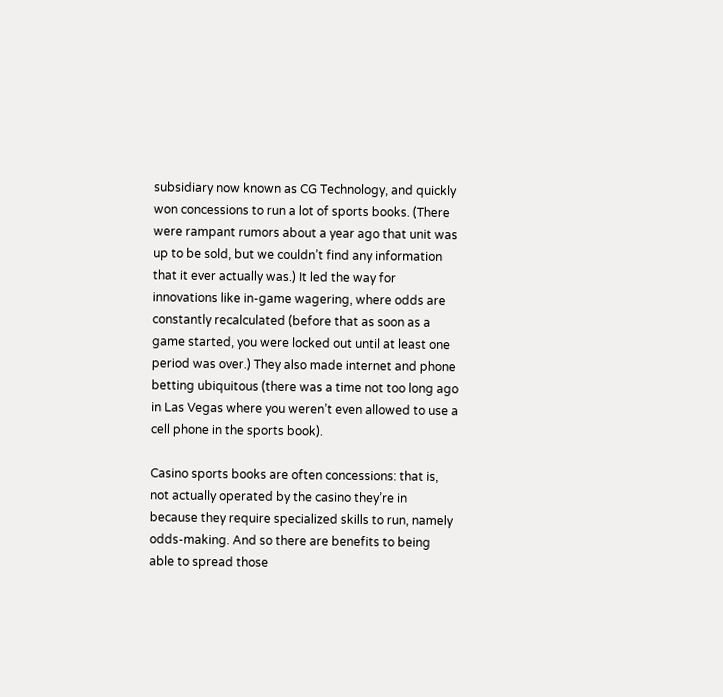subsidiary now known as CG Technology, and quickly won concessions to run a lot of sports books. (There were rampant rumors about a year ago that unit was up to be sold, but we couldn’t find any information that it ever actually was.) It led the way for innovations like in-game wagering, where odds are constantly recalculated (before that as soon as a game started, you were locked out until at least one period was over.) They also made internet and phone betting ubiquitous (there was a time not too long ago in Las Vegas where you weren’t even allowed to use a cell phone in the sports book).

Casino sports books are often concessions: that is, not actually operated by the casino they’re in because they require specialized skills to run, namely odds-making. And so there are benefits to being able to spread those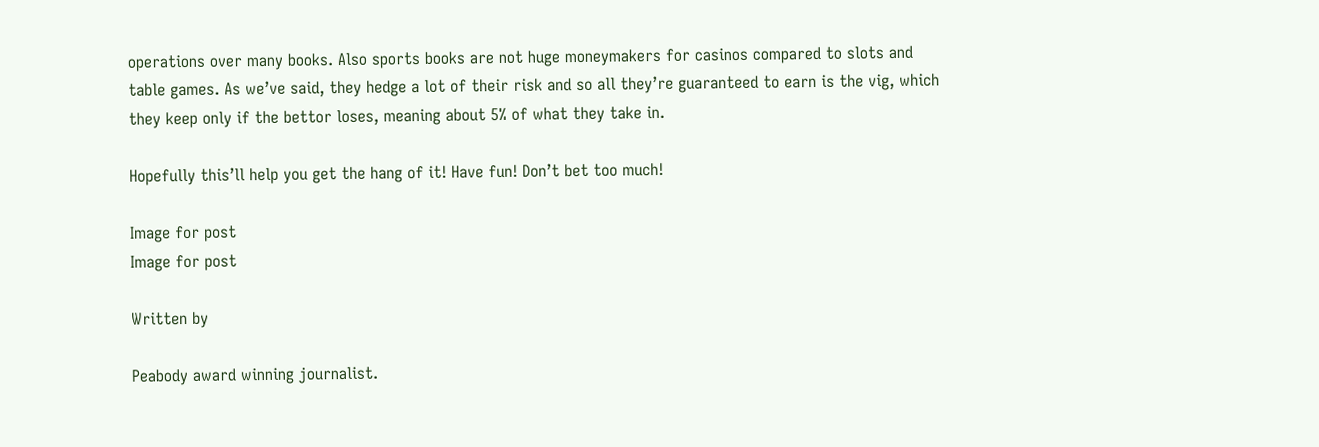operations over many books. Also sports books are not huge moneymakers for casinos compared to slots and table games. As we’ve said, they hedge a lot of their risk and so all they’re guaranteed to earn is the vig, which they keep only if the bettor loses, meaning about 5% of what they take in.

Hopefully this’ll help you get the hang of it! Have fun! Don’t bet too much!

Image for post
Image for post

Written by

Peabody award winning journalist.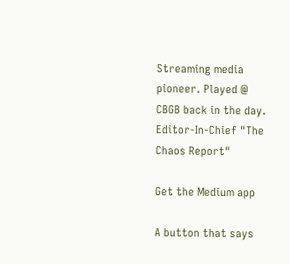Streaming media pioneer. Played @ CBGB back in the day. Editor-In-Chief "The Chaos Report"

Get the Medium app

A button that says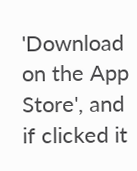'Download on the App Store', and if clicked it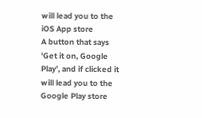will lead you to the iOS App store
A button that says 'Get it on, Google Play', and if clicked it will lead you to the Google Play store